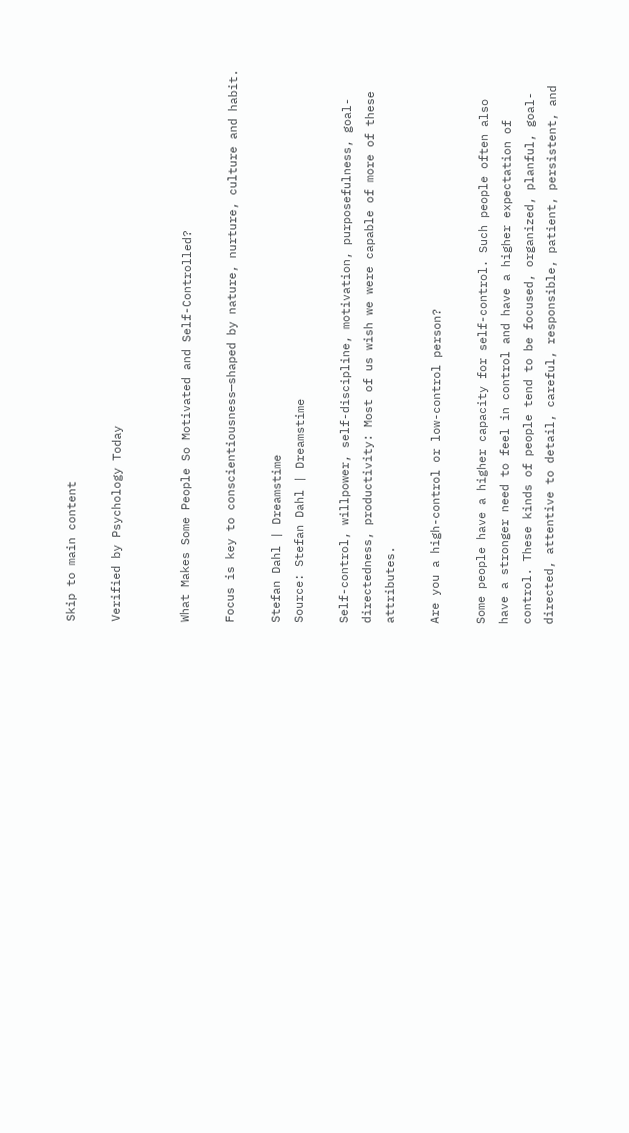Skip to main content

Verified by Psychology Today


What Makes Some People So Motivated and Self-Controlled?

Focus is key to conscientiousness—shaped by nature, nurture, culture and habit.

Stefan Dahl | Dreamstime
Source: Stefan Dahl | Dreamstime

Self-control, willpower, self-discipline, motivation, purposefulness, goal-directedness, productivity: Most of us wish we were capable of more of these attributes.

Are you a high-control or low-control person?

Some people have a higher capacity for self-control. Such people often also have a stronger need to feel in control and have a higher expectation of control. These kinds of people tend to be focused, organized, planful, goal-directed, attentive to detail, careful, responsible, patient, persistent, and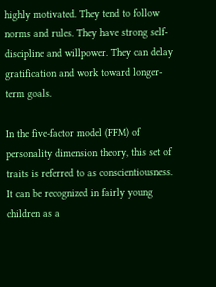highly motivated. They tend to follow norms and rules. They have strong self-discipline and willpower. They can delay gratification and work toward longer-term goals.

In the five-factor model (FFM) of personality dimension theory, this set of traits is referred to as conscientiousness. It can be recognized in fairly young children as a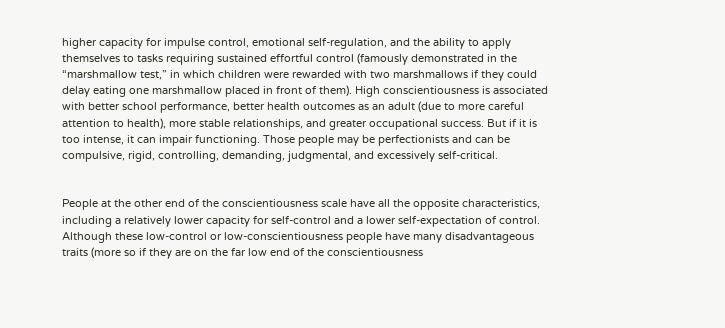higher capacity for impulse control, emotional self-regulation, and the ability to apply themselves to tasks requiring sustained effortful control (famously demonstrated in the “marshmallow test,” in which children were rewarded with two marshmallows if they could delay eating one marshmallow placed in front of them). High conscientiousness is associated with better school performance, better health outcomes as an adult (due to more careful attention to health), more stable relationships, and greater occupational success. But if it is too intense, it can impair functioning. Those people may be perfectionists and can be compulsive, rigid, controlling, demanding, judgmental, and excessively self-critical.


People at the other end of the conscientiousness scale have all the opposite characteristics, including a relatively lower capacity for self-control and a lower self-expectation of control. Although these low-control or low-conscientiousness people have many disadvantageous traits (more so if they are on the far low end of the conscientiousness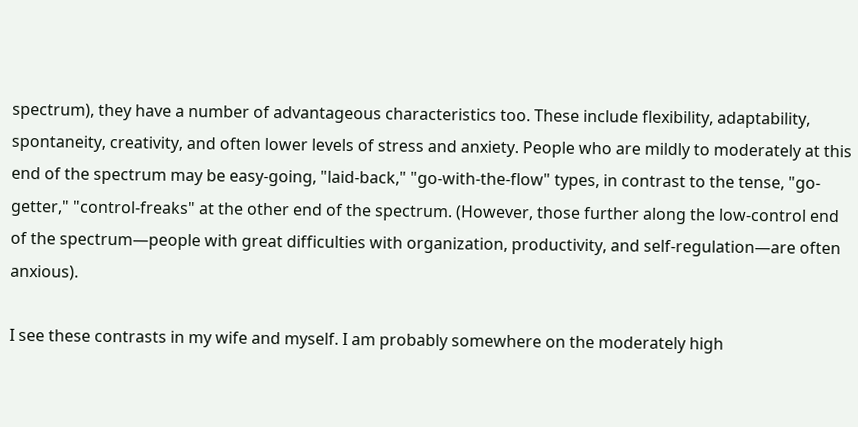spectrum), they have a number of advantageous characteristics too. These include flexibility, adaptability, spontaneity, creativity, and often lower levels of stress and anxiety. People who are mildly to moderately at this end of the spectrum may be easy-going, "laid-back," "go-with-the-flow" types, in contrast to the tense, "go-getter," "control-freaks" at the other end of the spectrum. (However, those further along the low-control end of the spectrum—people with great difficulties with organization, productivity, and self-regulation—are often anxious).

I see these contrasts in my wife and myself. I am probably somewhere on the moderately high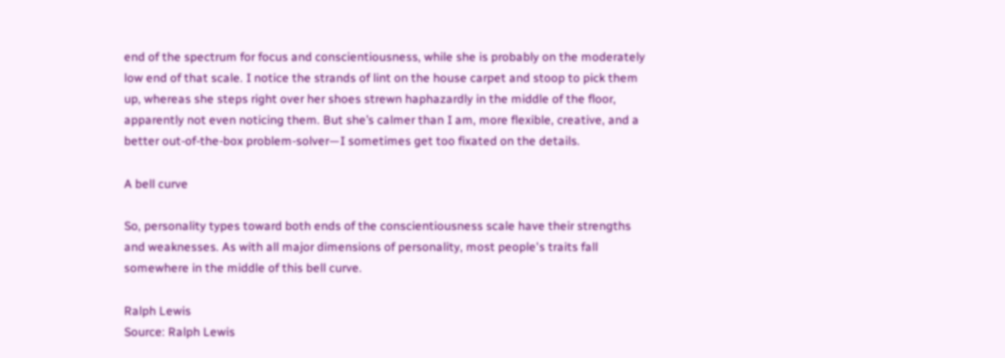end of the spectrum for focus and conscientiousness, while she is probably on the moderately low end of that scale. I notice the strands of lint on the house carpet and stoop to pick them up, whereas she steps right over her shoes strewn haphazardly in the middle of the floor, apparently not even noticing them. But she’s calmer than I am, more flexible, creative, and a better out-of-the-box problem-solver—I sometimes get too fixated on the details.

A bell curve

So, personality types toward both ends of the conscientiousness scale have their strengths and weaknesses. As with all major dimensions of personality, most people's traits fall somewhere in the middle of this bell curve.

Ralph Lewis
Source: Ralph Lewis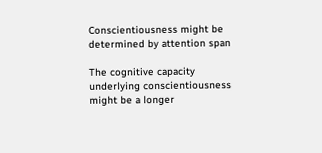Conscientiousness might be determined by attention span

The cognitive capacity underlying conscientiousness might be a longer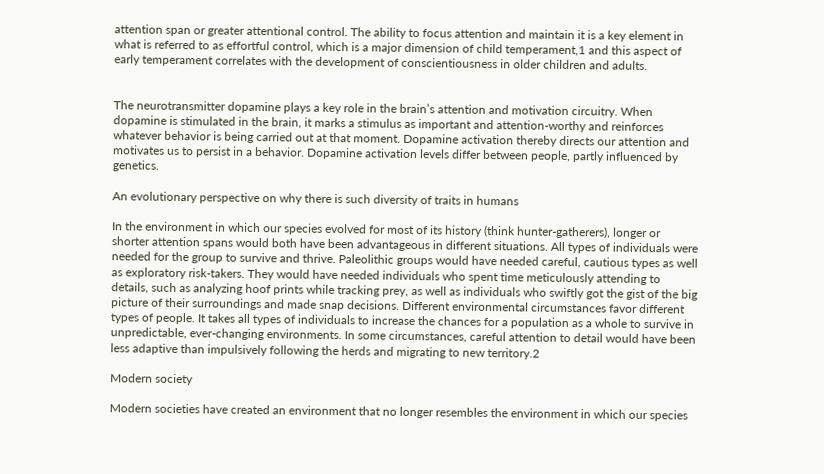attention span or greater attentional control. The ability to focus attention and maintain it is a key element in what is referred to as effortful control, which is a major dimension of child temperament,1 and this aspect of early temperament correlates with the development of conscientiousness in older children and adults.


The neurotransmitter dopamine plays a key role in the brain’s attention and motivation circuitry. When dopamine is stimulated in the brain, it marks a stimulus as important and attention-worthy and reinforces whatever behavior is being carried out at that moment. Dopamine activation thereby directs our attention and motivates us to persist in a behavior. Dopamine activation levels differ between people, partly influenced by genetics.

An evolutionary perspective on why there is such diversity of traits in humans

In the environment in which our species evolved for most of its history (think hunter-gatherers), longer or shorter attention spans would both have been advantageous in different situations. All types of individuals were needed for the group to survive and thrive. Paleolithic groups would have needed careful, cautious types as well as exploratory risk-takers. They would have needed individuals who spent time meticulously attending to details, such as analyzing hoof prints while tracking prey, as well as individuals who swiftly got the gist of the big picture of their surroundings and made snap decisions. Different environmental circumstances favor different types of people. It takes all types of individuals to increase the chances for a population as a whole to survive in unpredictable, ever-changing environments. In some circumstances, careful attention to detail would have been less adaptive than impulsively following the herds and migrating to new territory.2

Modern society

Modern societies have created an environment that no longer resembles the environment in which our species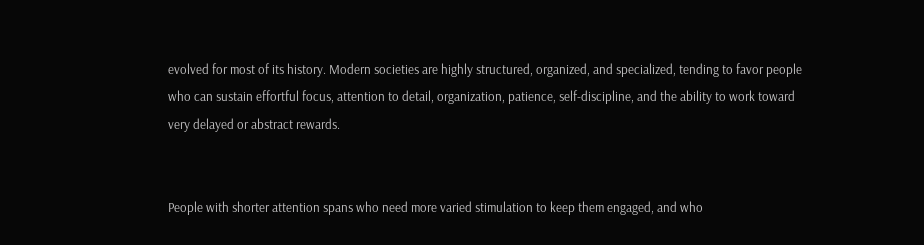evolved for most of its history. Modern societies are highly structured, organized, and specialized, tending to favor people who can sustain effortful focus, attention to detail, organization, patience, self-discipline, and the ability to work toward very delayed or abstract rewards.


People with shorter attention spans who need more varied stimulation to keep them engaged, and who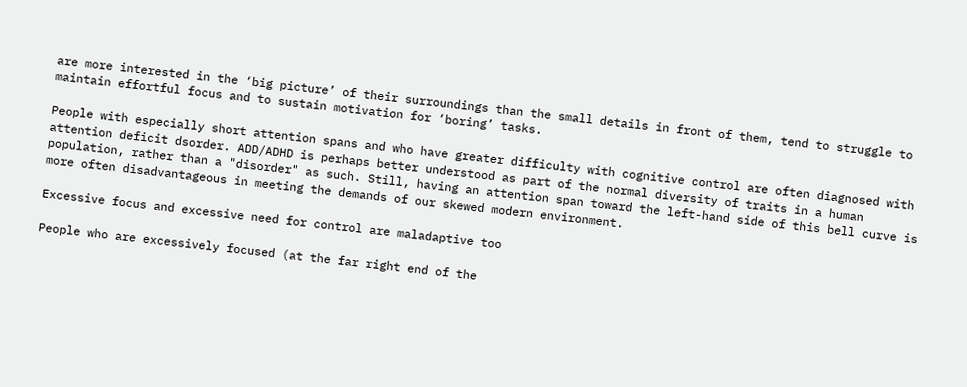are more interested in the ‘big picture’ of their surroundings than the small details in front of them, tend to struggle to maintain effortful focus and to sustain motivation for ‘boring’ tasks.

People with especially short attention spans and who have greater difficulty with cognitive control are often diagnosed with attention deficit dsorder. ADD/ADHD is perhaps better understood as part of the normal diversity of traits in a human population, rather than a "disorder" as such. Still, having an attention span toward the left-hand side of this bell curve is more often disadvantageous in meeting the demands of our skewed modern environment.

Excessive focus and excessive need for control are maladaptive too

People who are excessively focused (at the far right end of the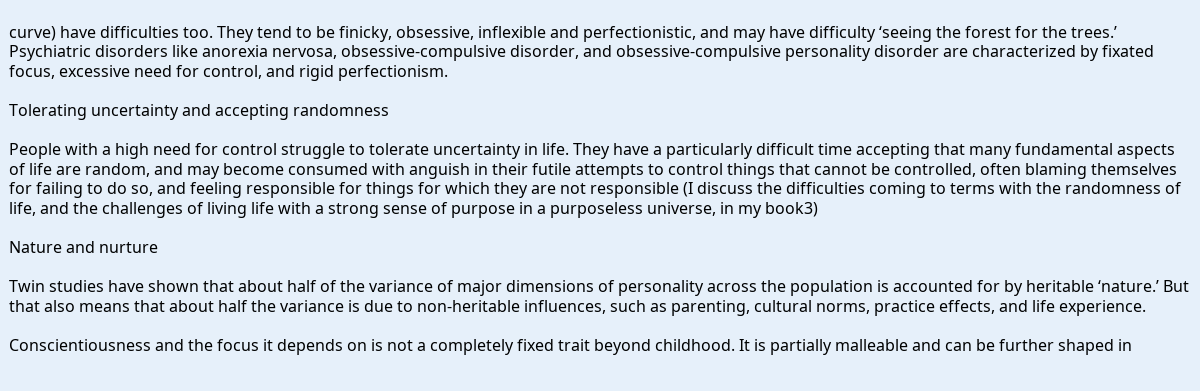curve) have difficulties too. They tend to be finicky, obsessive, inflexible and perfectionistic, and may have difficulty ‘seeing the forest for the trees.’ Psychiatric disorders like anorexia nervosa, obsessive-compulsive disorder, and obsessive-compulsive personality disorder are characterized by fixated focus, excessive need for control, and rigid perfectionism.

Tolerating uncertainty and accepting randomness

People with a high need for control struggle to tolerate uncertainty in life. They have a particularly difficult time accepting that many fundamental aspects of life are random, and may become consumed with anguish in their futile attempts to control things that cannot be controlled, often blaming themselves for failing to do so, and feeling responsible for things for which they are not responsible (I discuss the difficulties coming to terms with the randomness of life, and the challenges of living life with a strong sense of purpose in a purposeless universe, in my book3)

Nature and nurture

Twin studies have shown that about half of the variance of major dimensions of personality across the population is accounted for by heritable ‘nature.’ But that also means that about half the variance is due to non-heritable influences, such as parenting, cultural norms, practice effects, and life experience.

Conscientiousness and the focus it depends on is not a completely fixed trait beyond childhood. It is partially malleable and can be further shaped in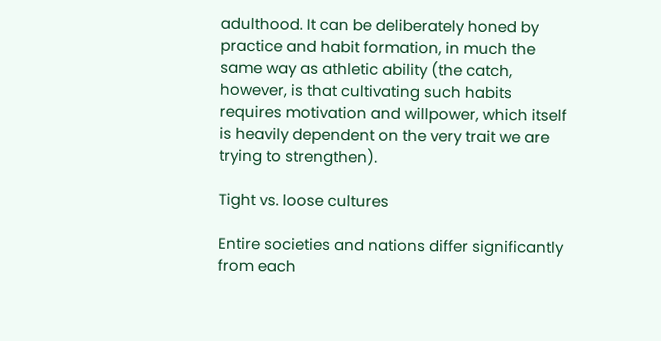adulthood. It can be deliberately honed by practice and habit formation, in much the same way as athletic ability (the catch, however, is that cultivating such habits requires motivation and willpower, which itself is heavily dependent on the very trait we are trying to strengthen).

Tight vs. loose cultures

Entire societies and nations differ significantly from each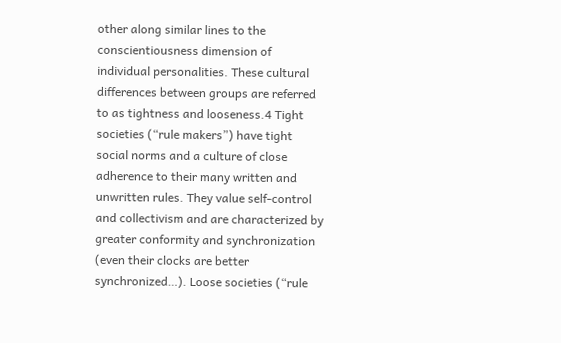other along similar lines to the conscientiousness dimension of individual personalities. These cultural differences between groups are referred to as tightness and looseness.4 Tight societies (“rule makers”) have tight social norms and a culture of close adherence to their many written and unwritten rules. They value self-control and collectivism and are characterized by greater conformity and synchronization (even their clocks are better synchronized…). Loose societies (“rule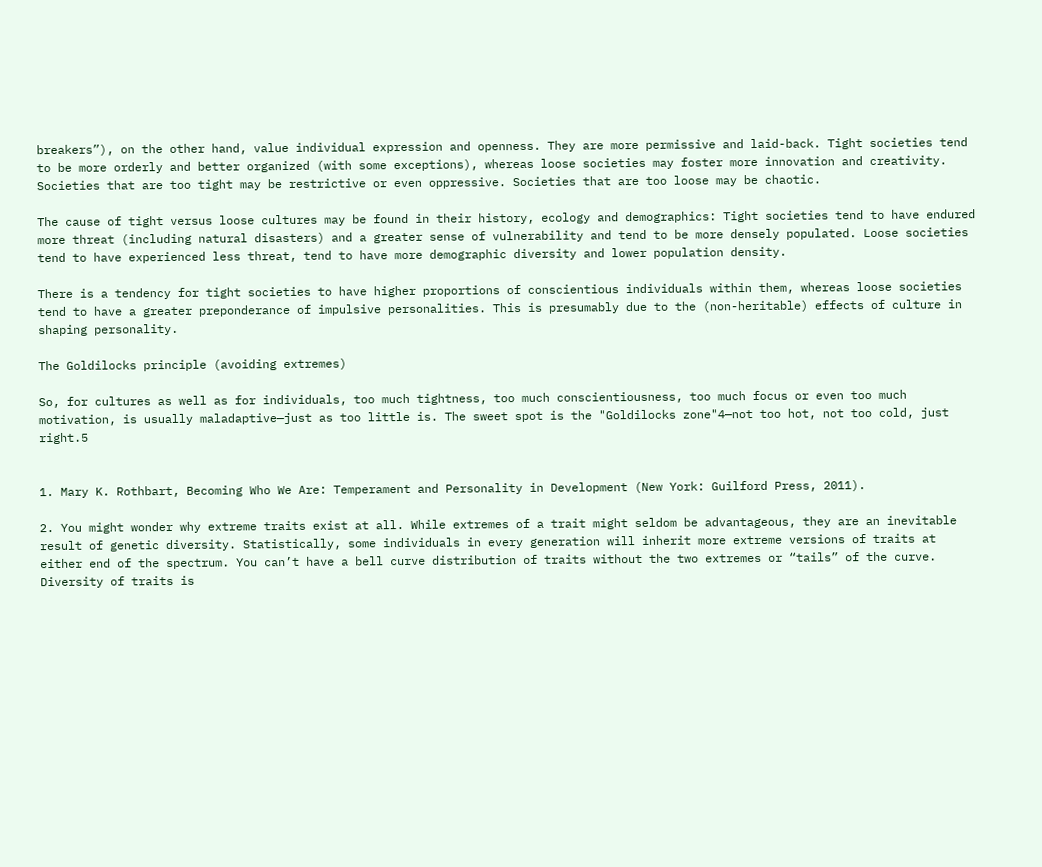breakers”), on the other hand, value individual expression and openness. They are more permissive and laid-back. Tight societies tend to be more orderly and better organized (with some exceptions), whereas loose societies may foster more innovation and creativity. Societies that are too tight may be restrictive or even oppressive. Societies that are too loose may be chaotic.

The cause of tight versus loose cultures may be found in their history, ecology and demographics: Tight societies tend to have endured more threat (including natural disasters) and a greater sense of vulnerability and tend to be more densely populated. Loose societies tend to have experienced less threat, tend to have more demographic diversity and lower population density.

There is a tendency for tight societies to have higher proportions of conscientious individuals within them, whereas loose societies tend to have a greater preponderance of impulsive personalities. This is presumably due to the (non-heritable) effects of culture in shaping personality.

The Goldilocks principle (avoiding extremes)

So, for cultures as well as for individuals, too much tightness, too much conscientiousness, too much focus or even too much motivation, is usually maladaptive—just as too little is. The sweet spot is the "Goldilocks zone"4—not too hot, not too cold, just right.5


1. Mary K. Rothbart, Becoming Who We Are: Temperament and Personality in Development (New York: Guilford Press, 2011).

2. You might wonder why extreme traits exist at all. While extremes of a trait might seldom be advantageous, they are an inevitable result of genetic diversity. Statistically, some individuals in every generation will inherit more extreme versions of traits at either end of the spectrum. You can’t have a bell curve distribution of traits without the two extremes or “tails” of the curve. Diversity of traits is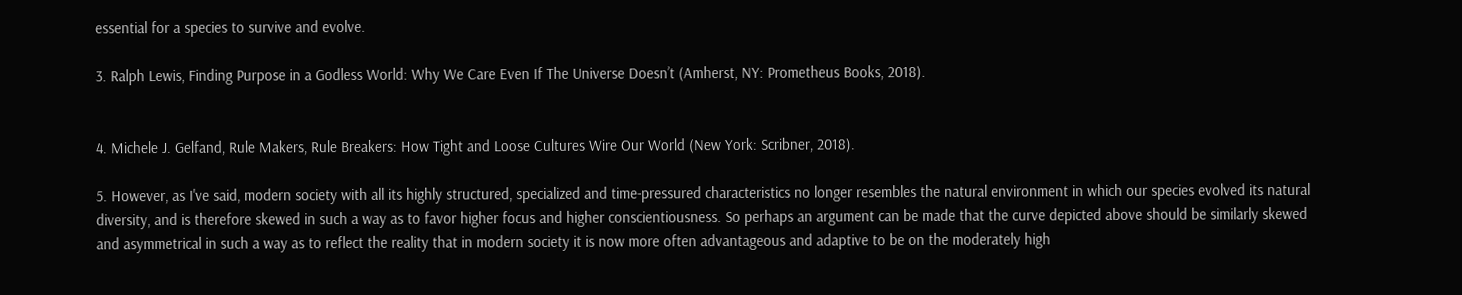essential for a species to survive and evolve.

3. Ralph Lewis, Finding Purpose in a Godless World: Why We Care Even If The Universe Doesn’t (Amherst, NY: Prometheus Books, 2018).


4. Michele J. Gelfand, Rule Makers, Rule Breakers: How Tight and Loose Cultures Wire Our World (New York: Scribner, 2018).

5. However, as I've said, modern society with all its highly structured, specialized and time-pressured characteristics no longer resembles the natural environment in which our species evolved its natural diversity, and is therefore skewed in such a way as to favor higher focus and higher conscientiousness. So perhaps an argument can be made that the curve depicted above should be similarly skewed and asymmetrical in such a way as to reflect the reality that in modern society it is now more often advantageous and adaptive to be on the moderately high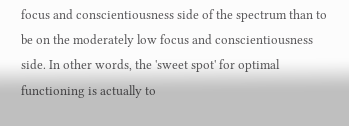focus and conscientiousness side of the spectrum than to be on the moderately low focus and conscientiousness side. In other words, the 'sweet spot' for optimal functioning is actually to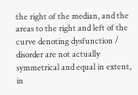the right of the median, and the areas to the right and left of the curve denoting dysfunction / disorder are not actually symmetrical and equal in extent, in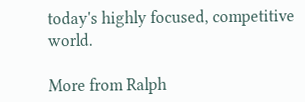today's highly focused, competitive world.

More from Ralph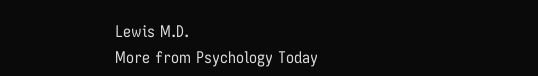Lewis M.D.
More from Psychology Today